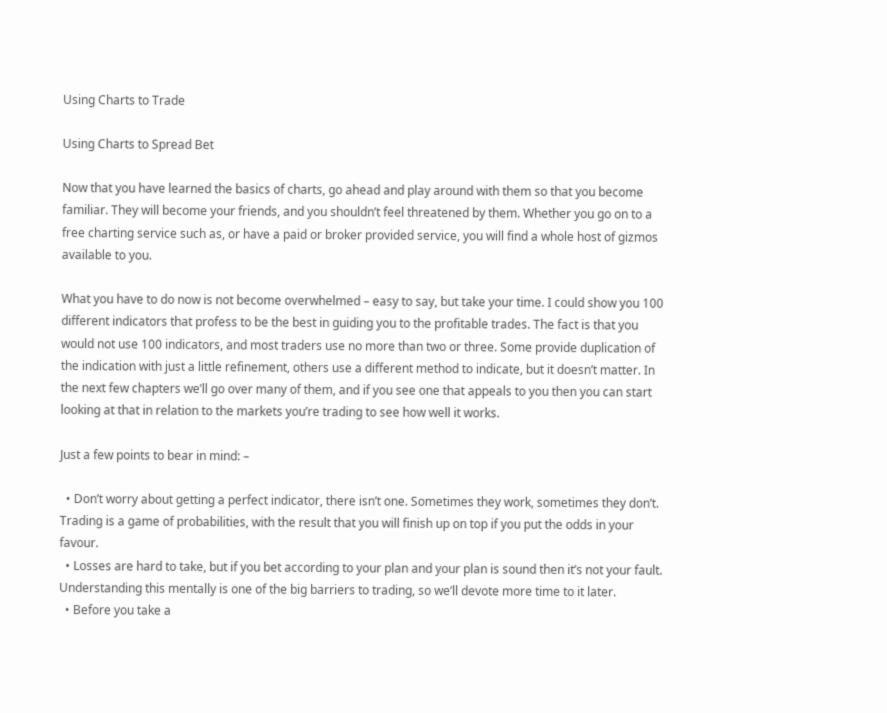Using Charts to Trade

Using Charts to Spread Bet

Now that you have learned the basics of charts, go ahead and play around with them so that you become familiar. They will become your friends, and you shouldn’t feel threatened by them. Whether you go on to a free charting service such as, or have a paid or broker provided service, you will find a whole host of gizmos available to you.

What you have to do now is not become overwhelmed – easy to say, but take your time. I could show you 100 different indicators that profess to be the best in guiding you to the profitable trades. The fact is that you would not use 100 indicators, and most traders use no more than two or three. Some provide duplication of the indication with just a little refinement, others use a different method to indicate, but it doesn’t matter. In the next few chapters we’ll go over many of them, and if you see one that appeals to you then you can start looking at that in relation to the markets you’re trading to see how well it works.

Just a few points to bear in mind: –

  • Don’t worry about getting a perfect indicator, there isn’t one. Sometimes they work, sometimes they don’t. Trading is a game of probabilities, with the result that you will finish up on top if you put the odds in your favour.
  • Losses are hard to take, but if you bet according to your plan and your plan is sound then it’s not your fault. Understanding this mentally is one of the big barriers to trading, so we’ll devote more time to it later.
  • Before you take a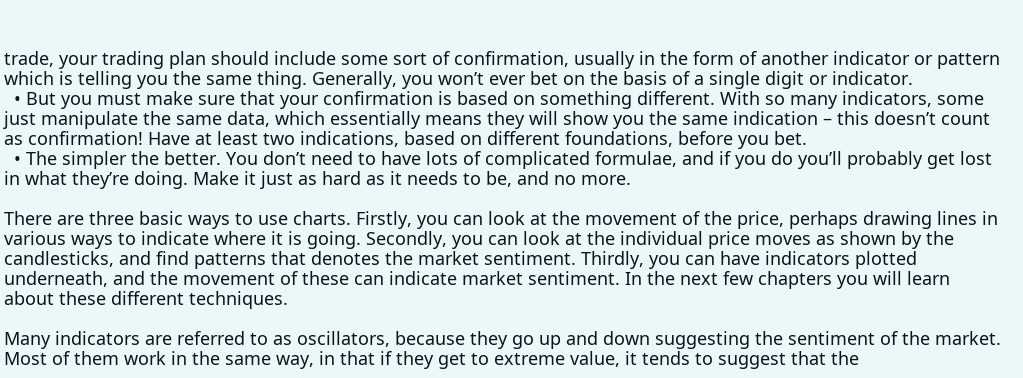trade, your trading plan should include some sort of confirmation, usually in the form of another indicator or pattern which is telling you the same thing. Generally, you won’t ever bet on the basis of a single digit or indicator.
  • But you must make sure that your confirmation is based on something different. With so many indicators, some just manipulate the same data, which essentially means they will show you the same indication – this doesn’t count as confirmation! Have at least two indications, based on different foundations, before you bet.
  • The simpler the better. You don’t need to have lots of complicated formulae, and if you do you’ll probably get lost in what they’re doing. Make it just as hard as it needs to be, and no more.

There are three basic ways to use charts. Firstly, you can look at the movement of the price, perhaps drawing lines in various ways to indicate where it is going. Secondly, you can look at the individual price moves as shown by the candlesticks, and find patterns that denotes the market sentiment. Thirdly, you can have indicators plotted underneath, and the movement of these can indicate market sentiment. In the next few chapters you will learn about these different techniques.

Many indicators are referred to as oscillators, because they go up and down suggesting the sentiment of the market. Most of them work in the same way, in that if they get to extreme value, it tends to suggest that the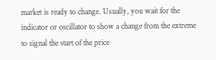market is ready to change. Usually, you wait for the indicator or oscillator to show a change from the extreme to signal the start of the price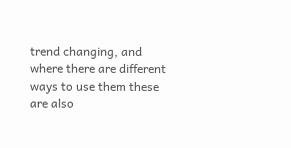trend changing, and where there are different ways to use them these are also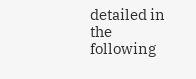detailed in the following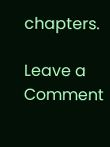chapters.

Leave a Comment